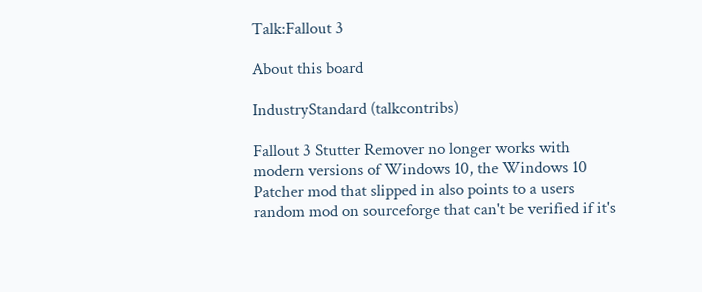Talk:Fallout 3

About this board

IndustryStandard (talkcontribs)

Fallout 3 Stutter Remover no longer works with modern versions of Windows 10, the Windows 10 Patcher mod that slipped in also points to a users random mod on sourceforge that can't be verified if it's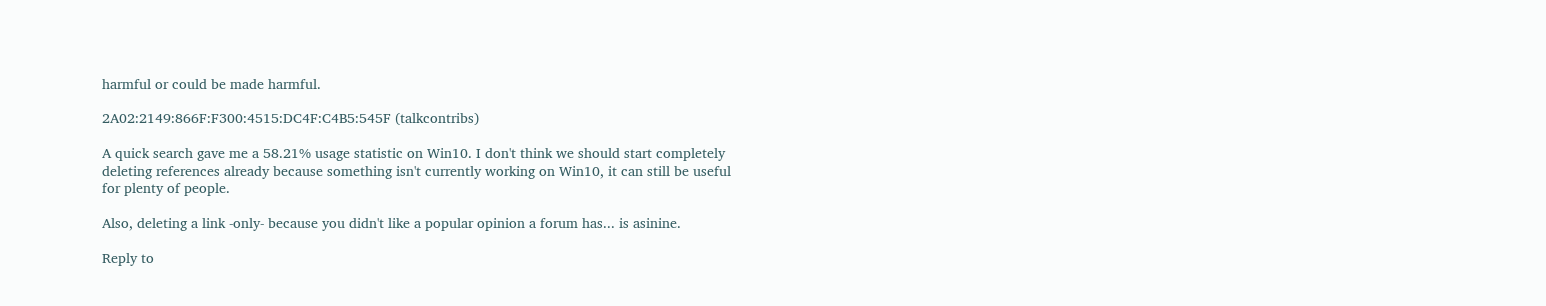harmful or could be made harmful.

2A02:2149:866F:F300:4515:DC4F:C4B5:545F (talkcontribs)

A quick search gave me a 58.21% usage statistic on Win10. I don't think we should start completely deleting references already because something isn't currently working on Win10, it can still be useful for plenty of people.

Also, deleting a link -only- because you didn't like a popular opinion a forum has... is asinine.

Reply to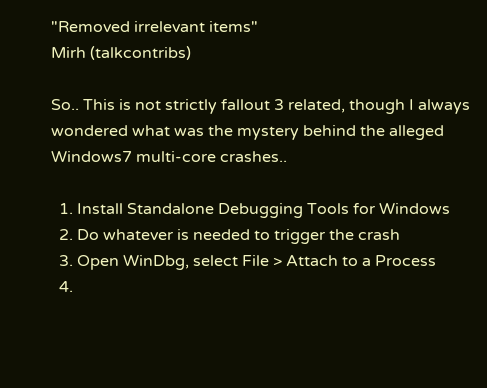"Removed irrelevant items"
Mirh (talkcontribs)

So.. This is not strictly fallout 3 related, though I always wondered what was the mystery behind the alleged Windows7 multi-core crashes..

  1. Install Standalone Debugging Tools for Windows
  2. Do whatever is needed to trigger the crash
  3. Open WinDbg, select File > Attach to a Process
  4.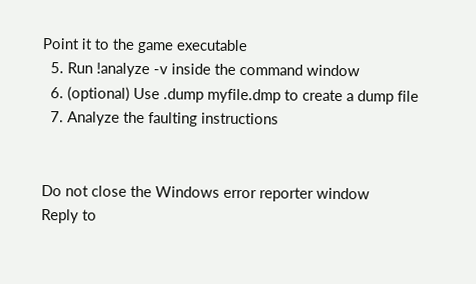Point it to the game executable
  5. Run !analyze -v inside the command window
  6. (optional) Use .dump myfile.dmp to create a dump file
  7. Analyze the faulting instructions


Do not close the Windows error reporter window
Reply to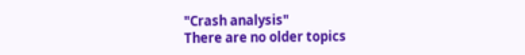"Crash analysis"
There are no older topics